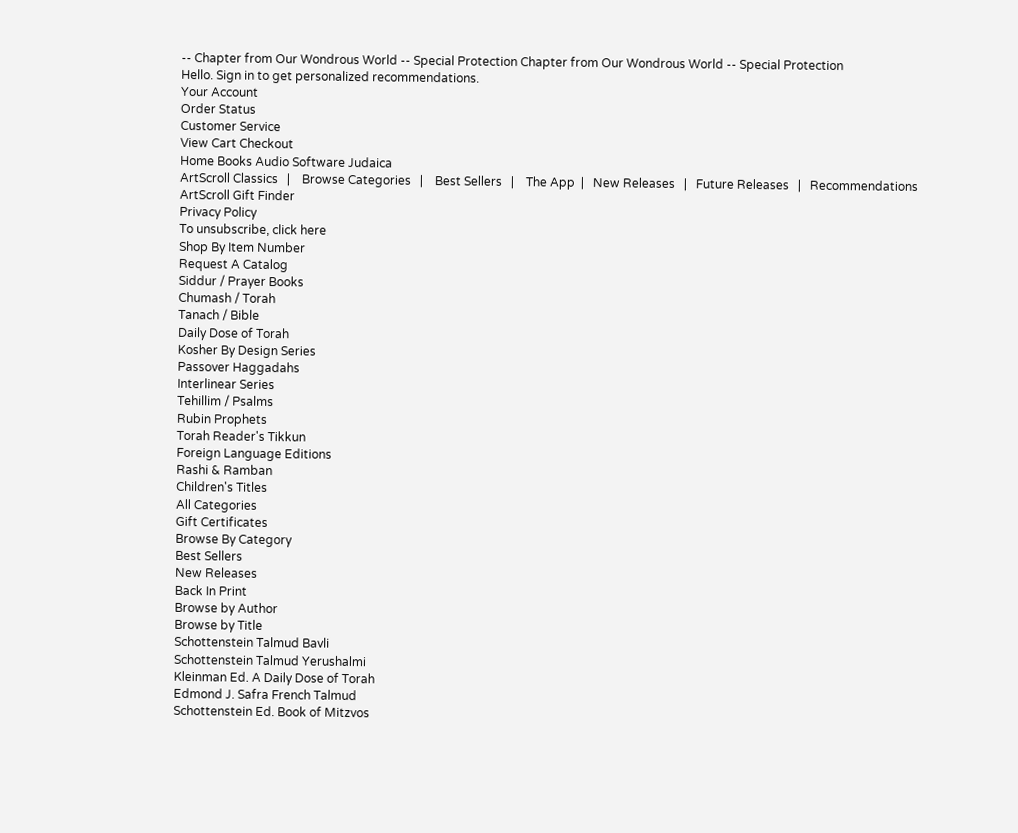-- Chapter from Our Wondrous World -- Special Protection Chapter from Our Wondrous World -- Special Protection
Hello. Sign in to get personalized recommendations.
Your Account
Order Status
Customer Service
View Cart Checkout
Home Books Audio Software Judaica
ArtScroll Classics   |    Browse Categories   |    Best Sellers   |    The App  |   New Releases   |   Future Releases   |   Recommendations
ArtScroll Gift Finder
Privacy Policy
To unsubscribe, click here
Shop By Item Number
Request A Catalog
Siddur / Prayer Books
Chumash / Torah
Tanach / Bible
Daily Dose of Torah
Kosher By Design Series
Passover Haggadahs
Interlinear Series
Tehillim / Psalms
Rubin Prophets
Torah Reader's Tikkun
Foreign Language Editions
Rashi & Ramban
Children's Titles
All Categories
Gift Certificates
Browse By Category
Best Sellers
New Releases
Back In Print
Browse by Author
Browse by Title
Schottenstein Talmud Bavli
Schottenstein Talmud Yerushalmi
Kleinman Ed. A Daily Dose of Torah
Edmond J. Safra French Talmud
Schottenstein Ed. Book of Mitzvos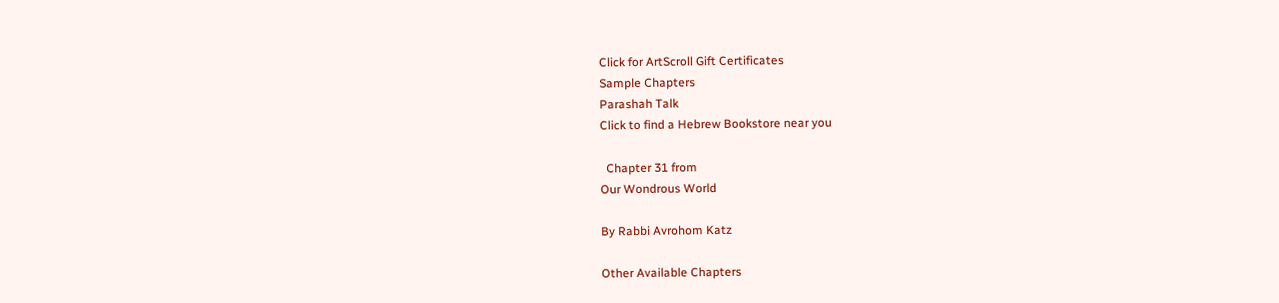Click for ArtScroll Gift Certificates
Sample Chapters
Parashah Talk
Click to find a Hebrew Bookstore near you

  Chapter 31 from
Our Wondrous World

By Rabbi Avrohom Katz

Other Available Chapters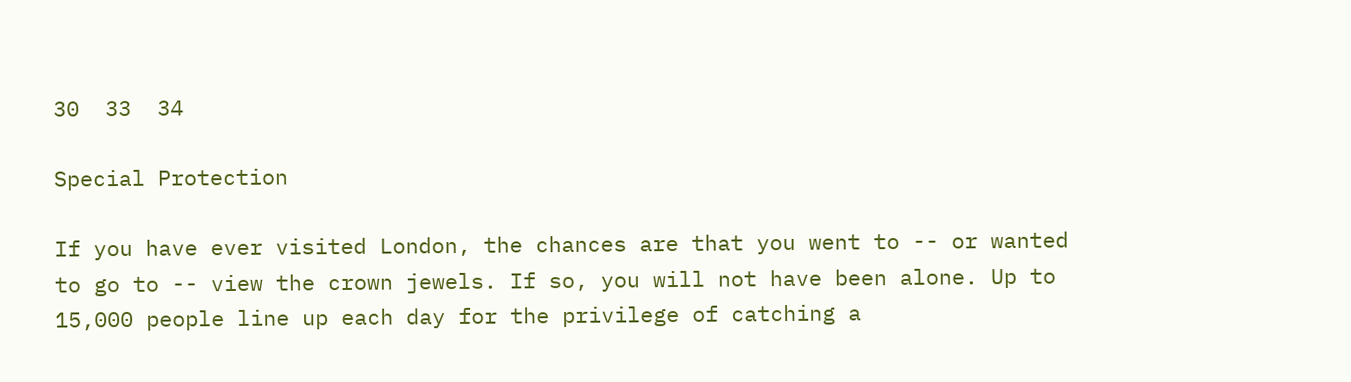30  33  34

Special Protection

If you have ever visited London, the chances are that you went to -- or wanted to go to -- view the crown jewels. If so, you will not have been alone. Up to 15,000 people line up each day for the privilege of catching a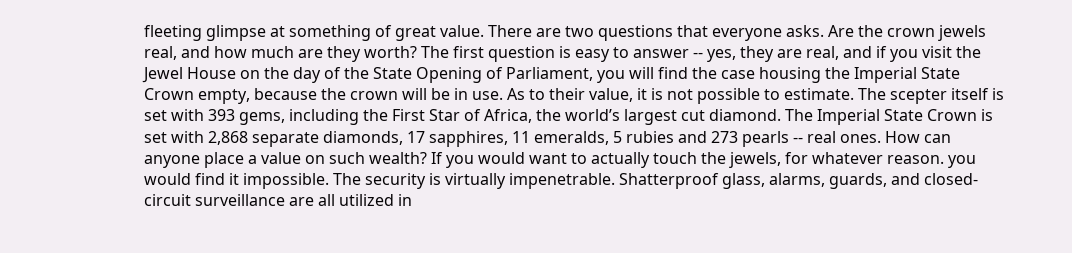fleeting glimpse at something of great value. There are two questions that everyone asks. Are the crown jewels real, and how much are they worth? The first question is easy to answer -- yes, they are real, and if you visit the Jewel House on the day of the State Opening of Parliament, you will find the case housing the Imperial State Crown empty, because the crown will be in use. As to their value, it is not possible to estimate. The scepter itself is set with 393 gems, including the First Star of Africa, the world’s largest cut diamond. The Imperial State Crown is set with 2,868 separate diamonds, 17 sapphires, 11 emeralds, 5 rubies and 273 pearls -- real ones. How can anyone place a value on such wealth? If you would want to actually touch the jewels, for whatever reason. you would find it impossible. The security is virtually impenetrable. Shatterproof glass, alarms, guards, and closed-circuit surveillance are all utilized in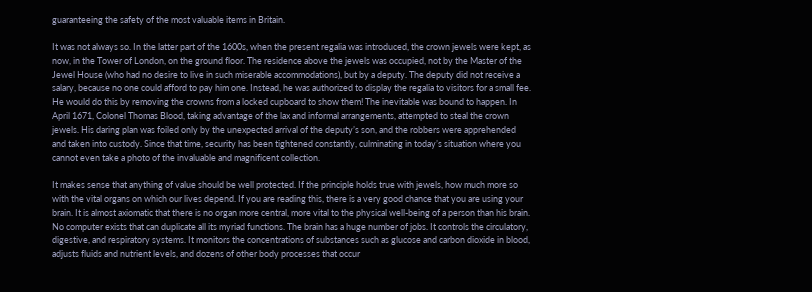guaranteeing the safety of the most valuable items in Britain.

It was not always so. In the latter part of the 1600s, when the present regalia was introduced, the crown jewels were kept, as now, in the Tower of London, on the ground floor. The residence above the jewels was occupied, not by the Master of the Jewel House (who had no desire to live in such miserable accommodations), but by a deputy. The deputy did not receive a salary, because no one could afford to pay him one. Instead, he was authorized to display the regalia to visitors for a small fee. He would do this by removing the crowns from a locked cupboard to show them! The inevitable was bound to happen. In April 1671, Colonel Thomas Blood, taking advantage of the lax and informal arrangements, attempted to steal the crown jewels. His daring plan was foiled only by the unexpected arrival of the deputy’s son, and the robbers were apprehended and taken into custody. Since that time, security has been tightened constantly, culminating in today’s situation where you cannot even take a photo of the invaluable and magnificent collection.

It makes sense that anything of value should be well protected. If the principle holds true with jewels, how much more so with the vital organs on which our lives depend. If you are reading this, there is a very good chance that you are using your brain. It is almost axiomatic that there is no organ more central, more vital to the physical well-being of a person than his brain. No computer exists that can duplicate all its myriad functions. The brain has a huge number of jobs. It controls the circulatory, digestive, and respiratory systems. It monitors the concentrations of substances such as glucose and carbon dioxide in blood, adjusts fluids and nutrient levels, and dozens of other body processes that occur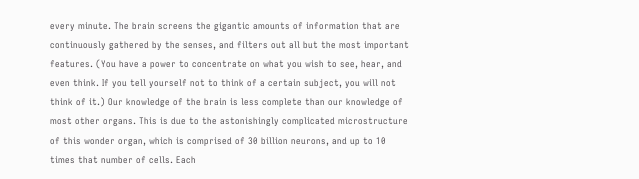every minute. The brain screens the gigantic amounts of information that are continuously gathered by the senses, and filters out all but the most important features. (You have a power to concentrate on what you wish to see, hear, and even think. If you tell yourself not to think of a certain subject, you will not think of it.) Our knowledge of the brain is less complete than our knowledge of most other organs. This is due to the astonishingly complicated microstructure of this wonder organ, which is comprised of 30 billion neurons, and up to 10 times that number of cells. Each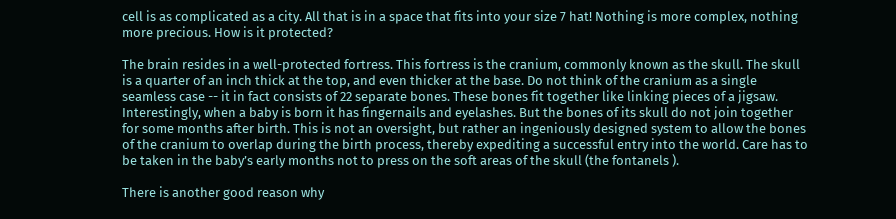cell is as complicated as a city. All that is in a space that fits into your size 7 hat! Nothing is more complex, nothing more precious. How is it protected?

The brain resides in a well-protected fortress. This fortress is the cranium, commonly known as the skull. The skull is a quarter of an inch thick at the top, and even thicker at the base. Do not think of the cranium as a single seamless case -- it in fact consists of 22 separate bones. These bones fit together like linking pieces of a jigsaw. Interestingly, when a baby is born it has fingernails and eyelashes. But the bones of its skull do not join together for some months after birth. This is not an oversight, but rather an ingeniously designed system to allow the bones of the cranium to overlap during the birth process, thereby expediting a successful entry into the world. Care has to be taken in the baby’s early months not to press on the soft areas of the skull (the fontanels ).

There is another good reason why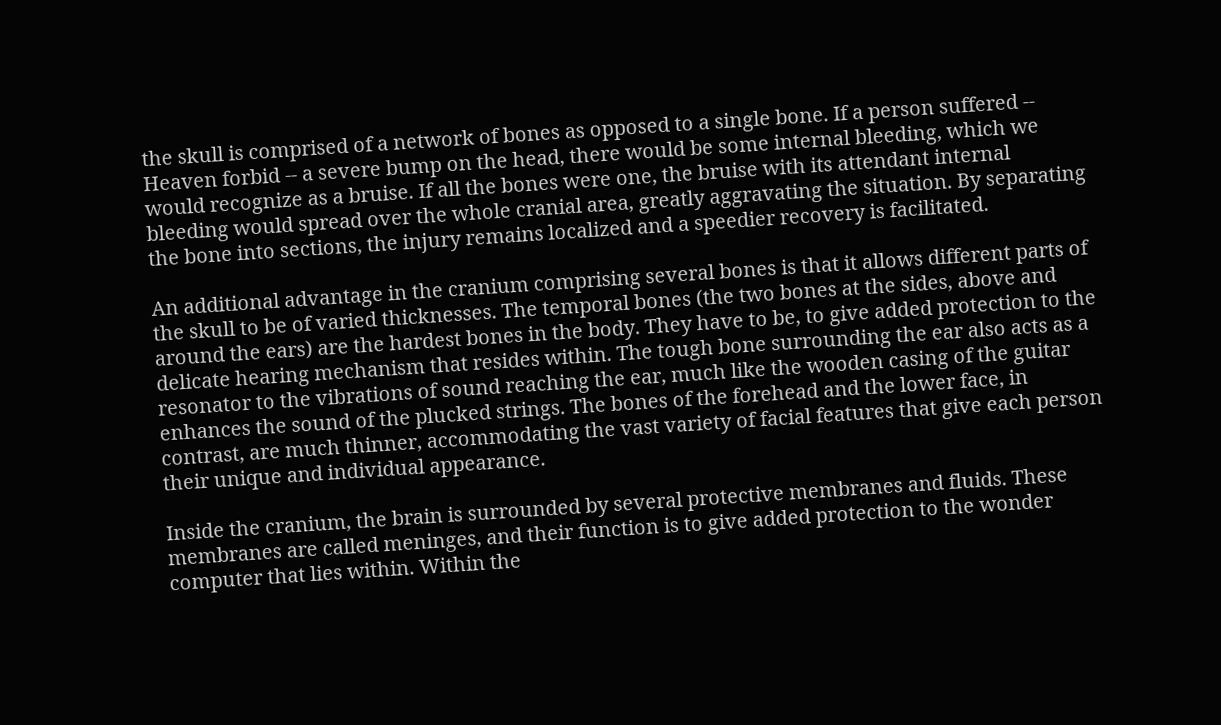the skull is comprised of a network of bones as opposed to a single bone. If a person suffered -- Heaven forbid -- a severe bump on the head, there would be some internal bleeding, which we would recognize as a bruise. If all the bones were one, the bruise with its attendant internal bleeding would spread over the whole cranial area, greatly aggravating the situation. By separating the bone into sections, the injury remains localized and a speedier recovery is facilitated.

An additional advantage in the cranium comprising several bones is that it allows different parts of the skull to be of varied thicknesses. The temporal bones (the two bones at the sides, above and around the ears) are the hardest bones in the body. They have to be, to give added protection to the delicate hearing mechanism that resides within. The tough bone surrounding the ear also acts as a resonator to the vibrations of sound reaching the ear, much like the wooden casing of the guitar enhances the sound of the plucked strings. The bones of the forehead and the lower face, in contrast, are much thinner, accommodating the vast variety of facial features that give each person their unique and individual appearance.

Inside the cranium, the brain is surrounded by several protective membranes and fluids. These membranes are called meninges, and their function is to give added protection to the wonder computer that lies within. Within the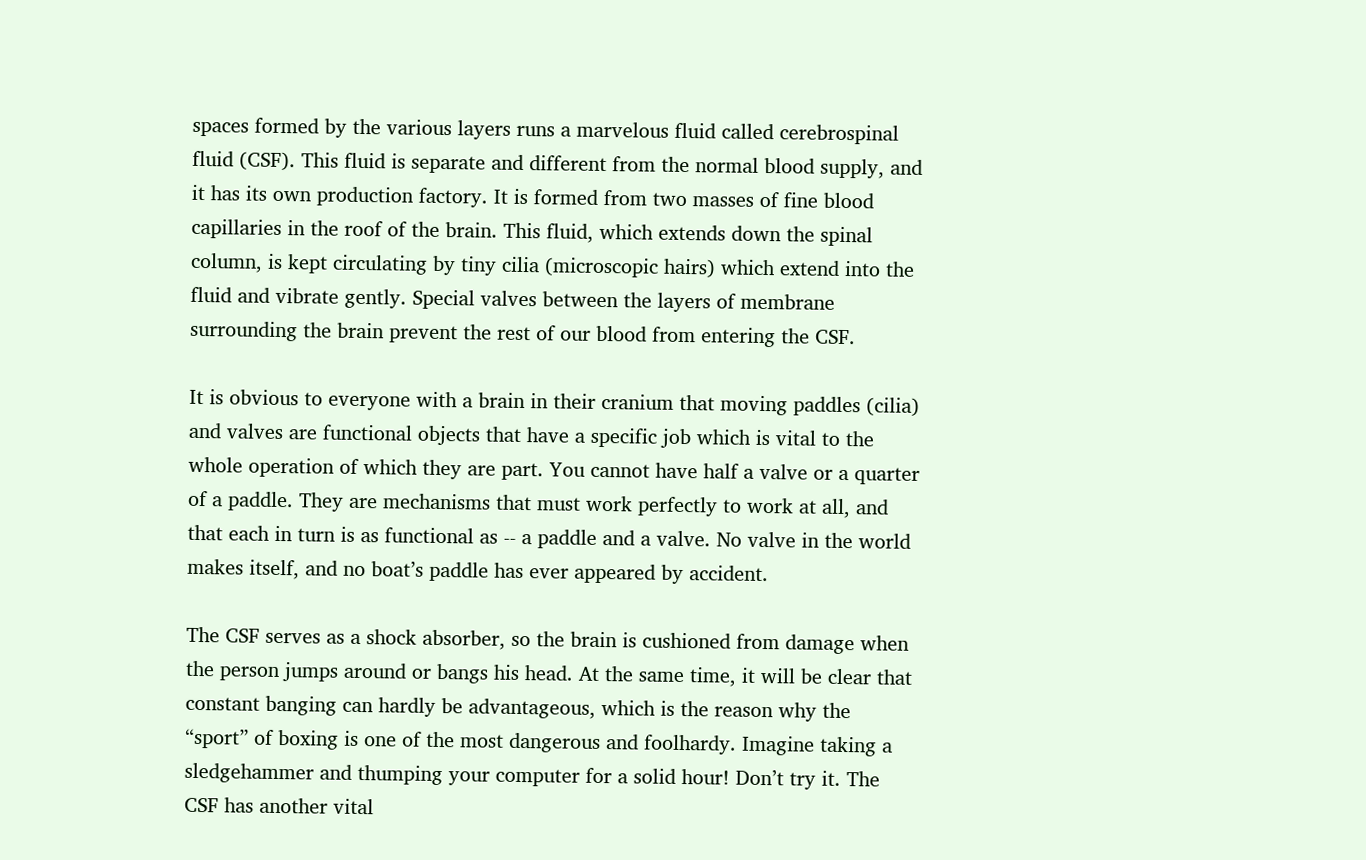spaces formed by the various layers runs a marvelous fluid called cerebrospinal fluid (CSF). This fluid is separate and different from the normal blood supply, and it has its own production factory. It is formed from two masses of fine blood capillaries in the roof of the brain. This fluid, which extends down the spinal column, is kept circulating by tiny cilia (microscopic hairs) which extend into the fluid and vibrate gently. Special valves between the layers of membrane surrounding the brain prevent the rest of our blood from entering the CSF.

It is obvious to everyone with a brain in their cranium that moving paddles (cilia) and valves are functional objects that have a specific job which is vital to the whole operation of which they are part. You cannot have half a valve or a quarter of a paddle. They are mechanisms that must work perfectly to work at all, and that each in turn is as functional as -- a paddle and a valve. No valve in the world makes itself, and no boat’s paddle has ever appeared by accident.

The CSF serves as a shock absorber, so the brain is cushioned from damage when the person jumps around or bangs his head. At the same time, it will be clear that constant banging can hardly be advantageous, which is the reason why the “sport” of boxing is one of the most dangerous and foolhardy. Imagine taking a sledgehammer and thumping your computer for a solid hour! Don’t try it. The CSF has another vital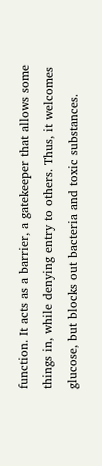function. It acts as a barrier, a gatekeeper that allows some things in, while denying entry to others. Thus, it welcomes glucose, but blocks out bacteria and toxic substances.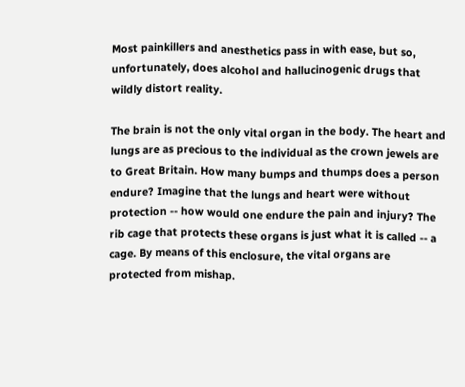Most painkillers and anesthetics pass in with ease, but so, unfortunately, does alcohol and hallucinogenic drugs that wildly distort reality.

The brain is not the only vital organ in the body. The heart and lungs are as precious to the individual as the crown jewels are to Great Britain. How many bumps and thumps does a person endure? Imagine that the lungs and heart were without protection -- how would one endure the pain and injury? The rib cage that protects these organs is just what it is called -- a cage. By means of this enclosure, the vital organs are protected from mishap.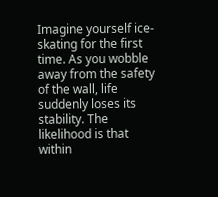Imagine yourself ice-skating for the first time. As you wobble away from the safety of the wall, life suddenly loses its stability. The likelihood is that within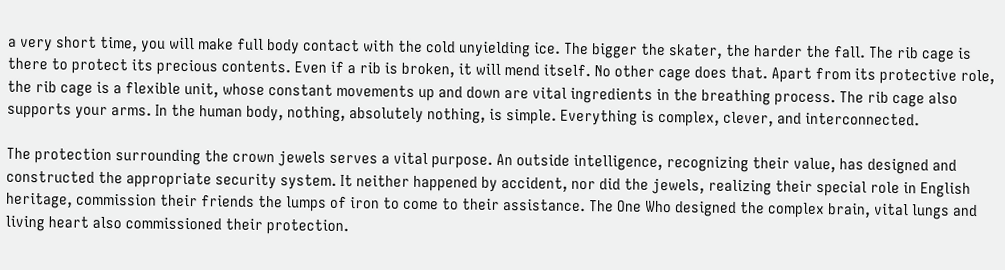a very short time, you will make full body contact with the cold unyielding ice. The bigger the skater, the harder the fall. The rib cage is there to protect its precious contents. Even if a rib is broken, it will mend itself. No other cage does that. Apart from its protective role, the rib cage is a flexible unit, whose constant movements up and down are vital ingredients in the breathing process. The rib cage also supports your arms. In the human body, nothing, absolutely nothing, is simple. Everything is complex, clever, and interconnected.

The protection surrounding the crown jewels serves a vital purpose. An outside intelligence, recognizing their value, has designed and constructed the appropriate security system. It neither happened by accident, nor did the jewels, realizing their special role in English heritage, commission their friends the lumps of iron to come to their assistance. The One Who designed the complex brain, vital lungs and living heart also commissioned their protection.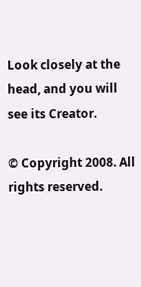Look closely at the head, and you will see its Creator.

© Copyright 2008. All rights reserved.